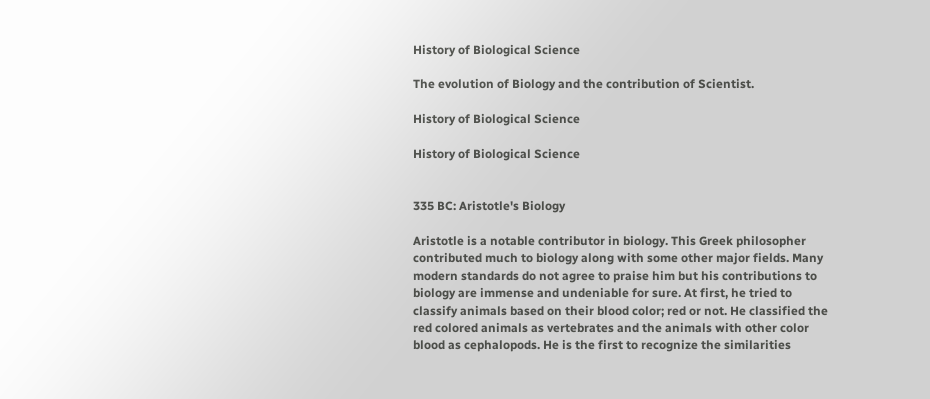History of Biological Science

The evolution of Biology and the contribution of Scientist.

History of Biological Science

History of Biological Science


335 BC: Aristotle's Biology

Aristotle is a notable contributor in biology. This Greek philosopher contributed much to biology along with some other major fields. Many modern standards do not agree to praise him but his contributions to biology are immense and undeniable for sure. At first, he tried to classify animals based on their blood color; red or not. He classified the red colored animals as vertebrates and the animals with other color blood as cephalopods. He is the first to recognize the similarities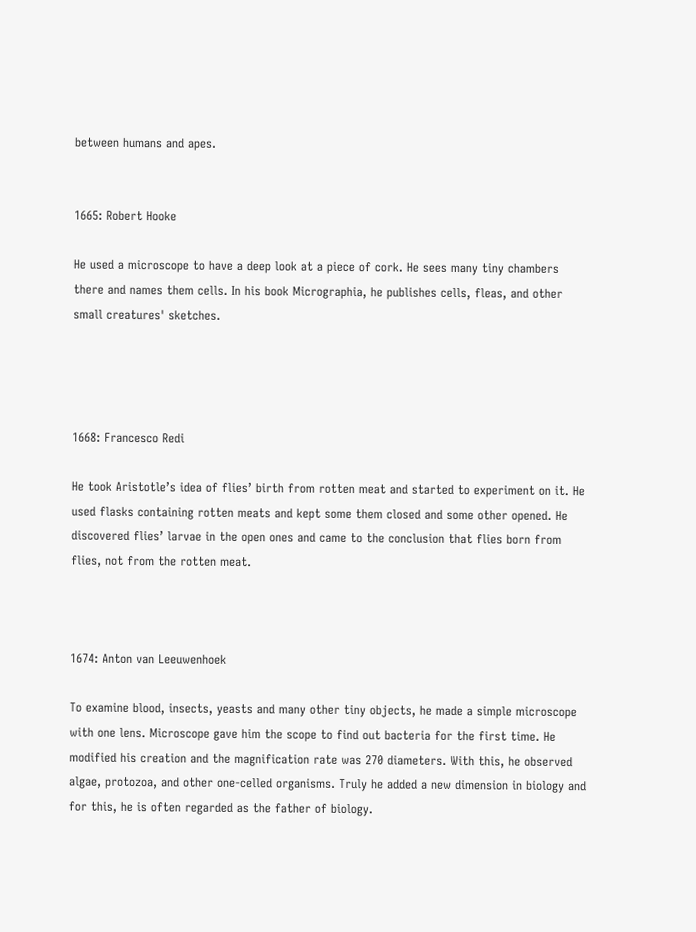between humans and apes.


1665: Robert Hooke

He used a microscope to have a deep look at a piece of cork. He sees many tiny chambers there and names them cells. In his book Micrographia, he publishes cells, fleas, and other small creatures' sketches.




1668: Francesco Redi

He took Aristotle’s idea of flies’ birth from rotten meat and started to experiment on it. He used flasks containing rotten meats and kept some them closed and some other opened. He discovered flies’ larvae in the open ones and came to the conclusion that flies born from flies, not from the rotten meat.



1674: Anton van Leeuwenhoek

To examine blood, insects, yeasts and many other tiny objects, he made a simple microscope with one lens. Microscope gave him the scope to find out bacteria for the first time. He modified his creation and the magnification rate was 270 diameters. With this, he observed algae, protozoa, and other one-celled organisms. Truly he added a new dimension in biology and for this, he is often regarded as the father of biology.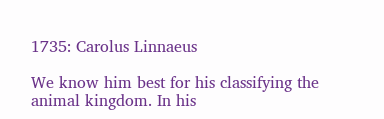1735: Carolus Linnaeus

We know him best for his classifying the animal kingdom. In his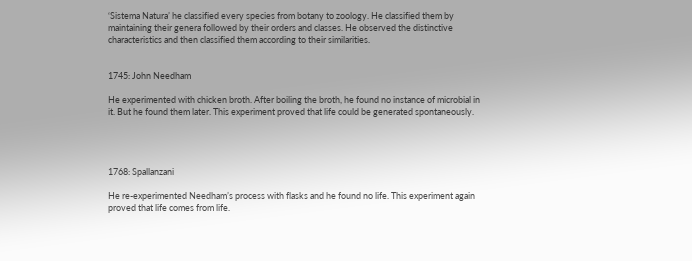‘Sistema Natura’ he classified every species from botany to zoology. He classified them by maintaining their genera followed by their orders and classes. He observed the distinctive characteristics and then classified them according to their similarities.


1745: John Needham

He experimented with chicken broth. After boiling the broth, he found no instance of microbial in it. But he found them later. This experiment proved that life could be generated spontaneously.




1768: Spallanzani

He re-experimented Needham’s process with flasks and he found no life. This experiment again proved that life comes from life.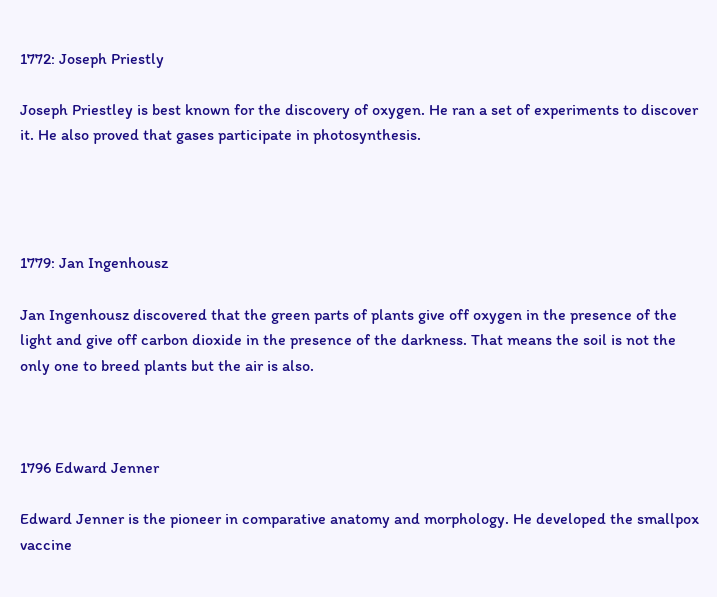1772: Joseph Priestly

Joseph Priestley is best known for the discovery of oxygen. He ran a set of experiments to discover it. He also proved that gases participate in photosynthesis.




1779: Jan Ingenhousz

Jan Ingenhousz discovered that the green parts of plants give off oxygen in the presence of the light and give off carbon dioxide in the presence of the darkness. That means the soil is not the only one to breed plants but the air is also.



1796 Edward Jenner

Edward Jenner is the pioneer in comparative anatomy and morphology. He developed the smallpox vaccine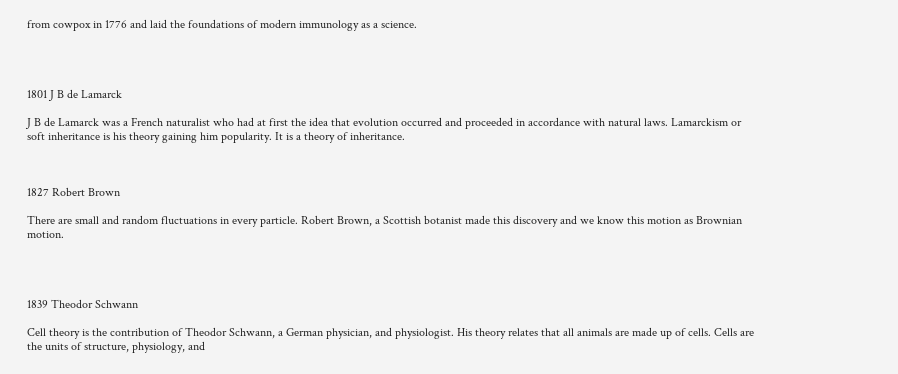from cowpox in 1776 and laid the foundations of modern immunology as a science.




1801 J B de Lamarck

J B de Lamarck was a French naturalist who had at first the idea that evolution occurred and proceeded in accordance with natural laws. Lamarckism or soft inheritance is his theory gaining him popularity. It is a theory of inheritance.



1827 Robert Brown

There are small and random fluctuations in every particle. Robert Brown, a Scottish botanist made this discovery and we know this motion as Brownian motion.




1839 Theodor Schwann

Cell theory is the contribution of Theodor Schwann, a German physician, and physiologist. His theory relates that all animals are made up of cells. Cells are the units of structure, physiology, and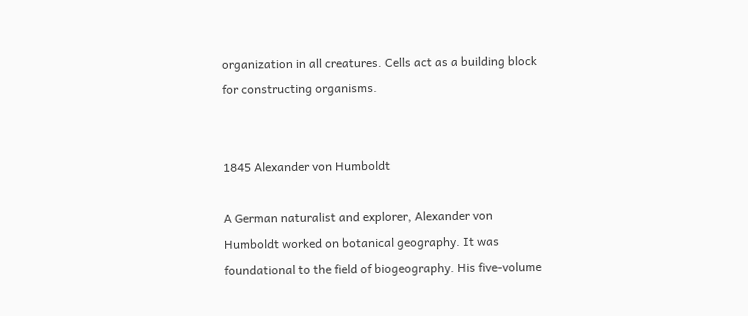organization in all creatures. Cells act as a building block for constructing organisms.


1845 Alexander von Humboldt

A German naturalist and explorer, Alexander von Humboldt worked on botanical geography. It was foundational to the field of biogeography. His five-volume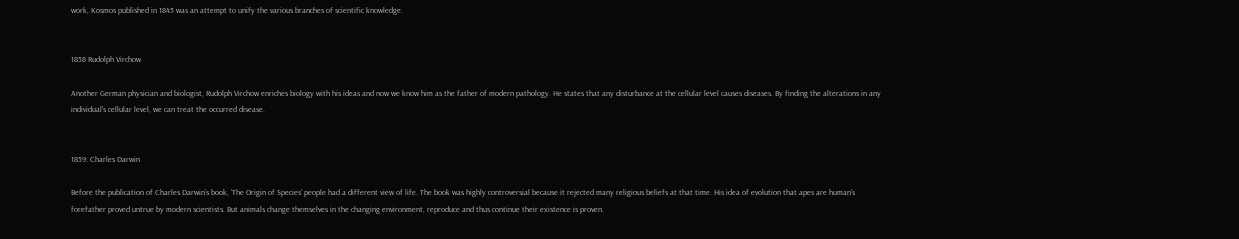work, Kosmos published in 1845 was an attempt to unify the various branches of scientific knowledge.


1858 Rudolph Virchow

Another German physician and biologist, Rudolph Virchow enriches biology with his ideas and now we know him as the father of modern pathology. He states that any disturbance at the cellular level causes diseases. By finding the alterations in any individual's cellular level, we can treat the occurred disease.


1859: Charles Darwin

Before the publication of Charles Darwin’s book, ‘The Origin of Species’ people had a different view of life. The book was highly controversial because it rejected many religious beliefs at that time. His idea of evolution that apes are human’s forefather proved untrue by modern scientists. But animals change themselves in the changing environment, reproduce and thus continue their existence is proven.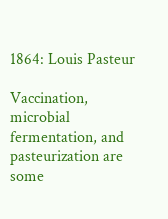1864: Louis Pasteur

Vaccination, microbial fermentation, and pasteurization are some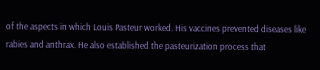of the aspects in which Louis Pasteur worked. His vaccines prevented diseases like rabies and anthrax. He also established the pasteurization process that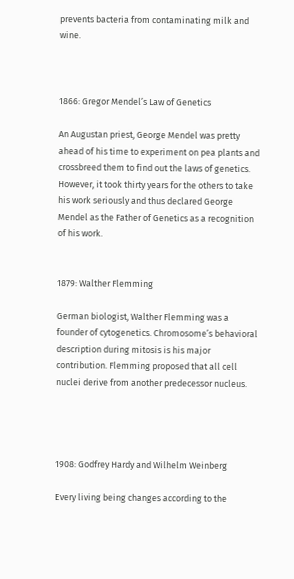prevents bacteria from contaminating milk and wine.



1866: Gregor Mendel’s Law of Genetics

An Augustan priest, George Mendel was pretty ahead of his time to experiment on pea plants and crossbreed them to find out the laws of genetics. However, it took thirty years for the others to take his work seriously and thus declared George Mendel as the Father of Genetics as a recognition of his work.


1879: Walther Flemming

German biologist, Walther Flemming was a founder of cytogenetics. Chromosome’s behavioral description during mitosis is his major contribution. Flemming proposed that all cell nuclei derive from another predecessor nucleus.




1908: Godfrey Hardy and Wilhelm Weinberg

Every living being changes according to the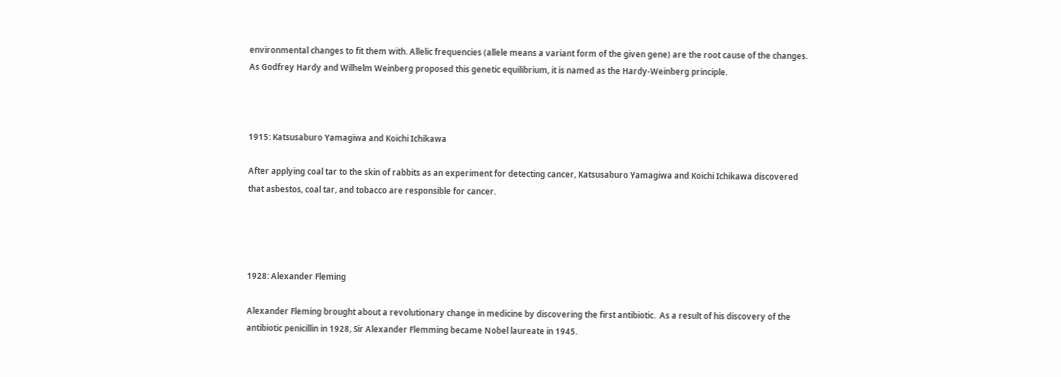environmental changes to fit them with. Allelic frequencies (allele means a variant form of the given gene) are the root cause of the changes. As Godfrey Hardy and Wilhelm Weinberg proposed this genetic equilibrium, it is named as the Hardy-Weinberg principle.



1915: Katsusaburo Yamagiwa and Koichi Ichikawa

After applying coal tar to the skin of rabbits as an experiment for detecting cancer, Katsusaburo Yamagiwa and Koichi Ichikawa discovered that asbestos, coal tar, and tobacco are responsible for cancer.




1928: Alexander Fleming

Alexander Fleming brought about a revolutionary change in medicine by discovering the first antibiotic.  As a result of his discovery of the antibiotic penicillin in 1928, Sir Alexander Flemming became Nobel laureate in 1945.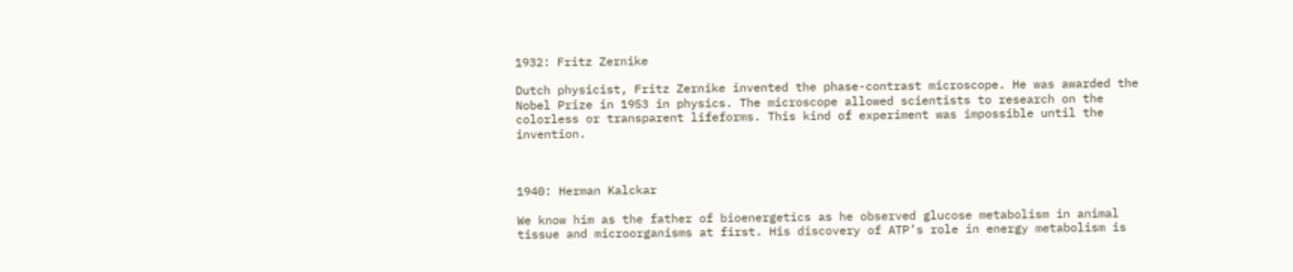1932: Fritz Zernike

Dutch physicist, Fritz Zernike invented the phase-contrast microscope. He was awarded the Nobel Prize in 1953 in physics. The microscope allowed scientists to research on the colorless or transparent lifeforms. This kind of experiment was impossible until the invention.



1940: Herman Kalckar

We know him as the father of bioenergetics as he observed glucose metabolism in animal tissue and microorganisms at first. His discovery of ATP’s role in energy metabolism is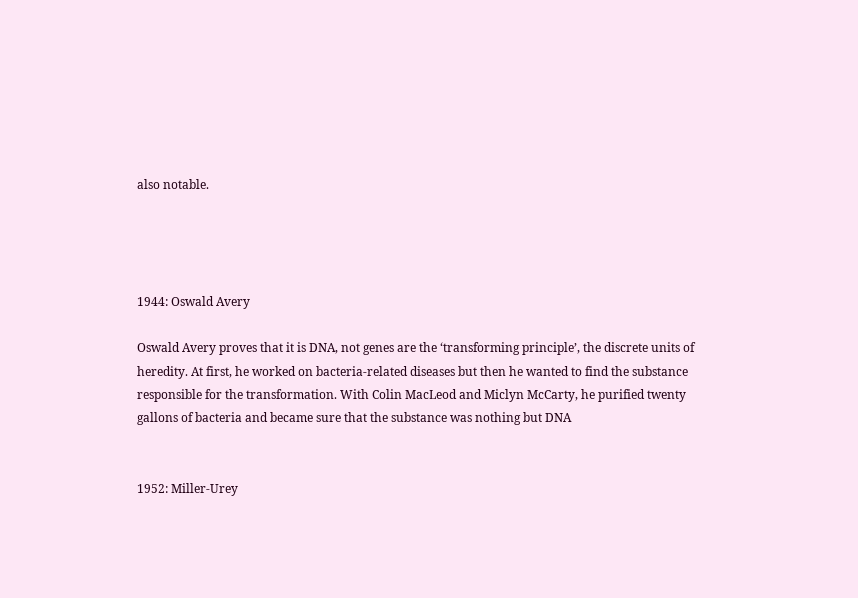also notable.




1944: Oswald Avery

Oswald Avery proves that it is DNA, not genes are the ‘transforming principle’, the discrete units of heredity. At first, he worked on bacteria-related diseases but then he wanted to find the substance responsible for the transformation. With Colin MacLeod and Miclyn McCarty, he purified twenty gallons of bacteria and became sure that the substance was nothing but DNA


1952: Miller-Urey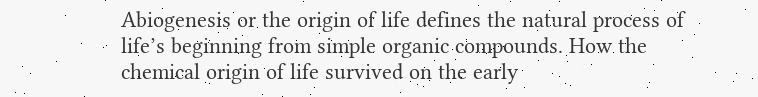Abiogenesis or the origin of life defines the natural process of life’s beginning from simple organic compounds. How the chemical origin of life survived on the early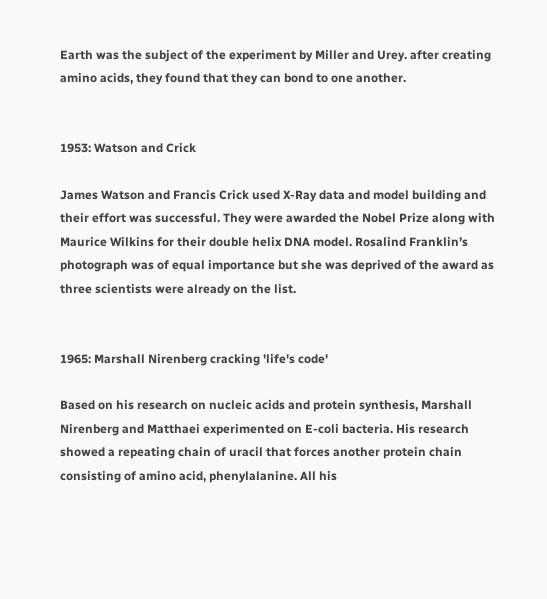Earth was the subject of the experiment by Miller and Urey. after creating amino acids, they found that they can bond to one another.


1953: Watson and Crick

James Watson and Francis Crick used X-Ray data and model building and their effort was successful. They were awarded the Nobel Prize along with Maurice Wilkins for their double helix DNA model. Rosalind Franklin’s photograph was of equal importance but she was deprived of the award as three scientists were already on the list.


1965: Marshall Nirenberg cracking 'life's code'

Based on his research on nucleic acids and protein synthesis, Marshall Nirenberg and Matthaei experimented on E-coli bacteria. His research showed a repeating chain of uracil that forces another protein chain consisting of amino acid, phenylalanine. All his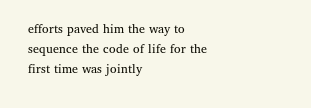efforts paved him the way to sequence the code of life for the first time was jointly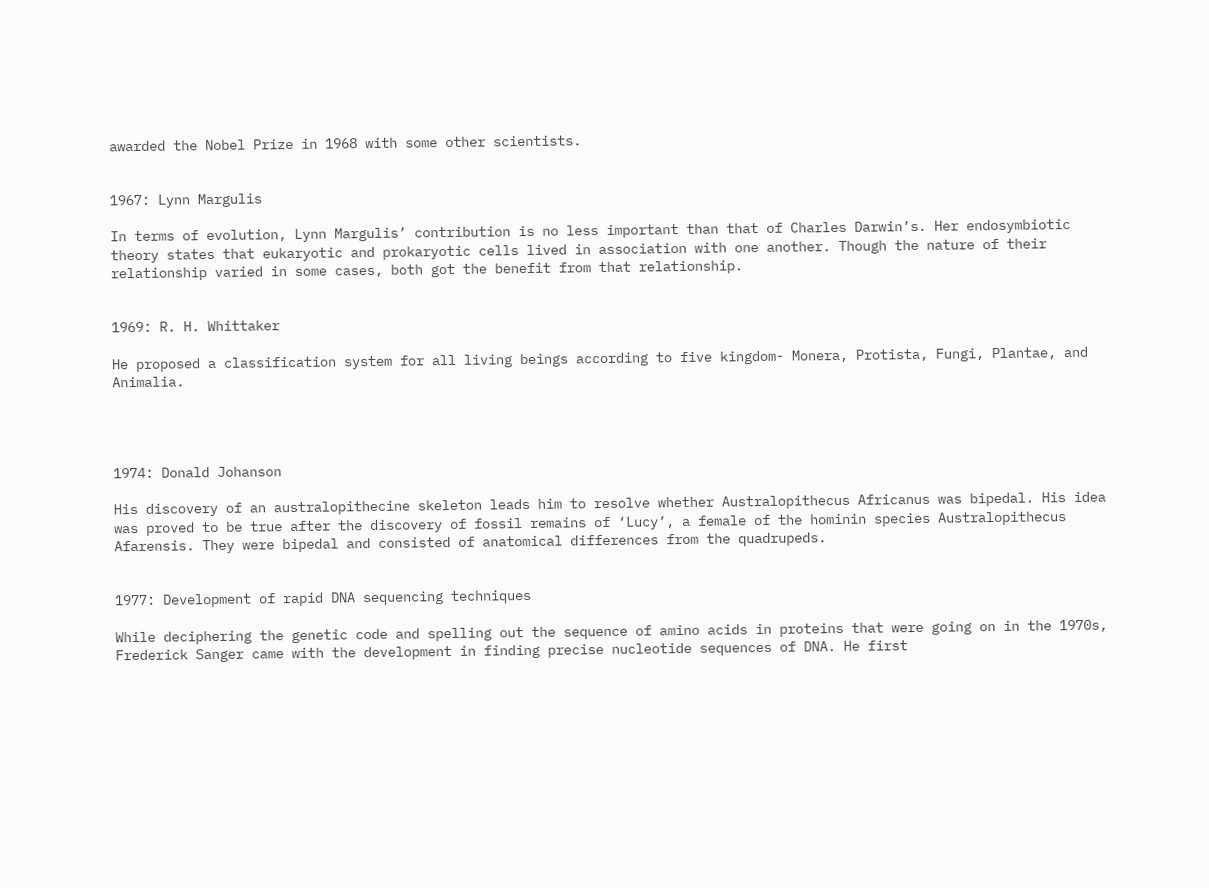awarded the Nobel Prize in 1968 with some other scientists.


1967: Lynn Margulis

In terms of evolution, Lynn Margulis’ contribution is no less important than that of Charles Darwin’s. Her endosymbiotic theory states that eukaryotic and prokaryotic cells lived in association with one another. Though the nature of their relationship varied in some cases, both got the benefit from that relationship.


1969: R. H. Whittaker

He proposed a classification system for all living beings according to five kingdom- Monera, Protista, Fungi, Plantae, and Animalia.




1974: Donald Johanson

His discovery of an australopithecine skeleton leads him to resolve whether Australopithecus Africanus was bipedal. His idea was proved to be true after the discovery of fossil remains of ‘Lucy’, a female of the hominin species Australopithecus Afarensis. They were bipedal and consisted of anatomical differences from the quadrupeds.


1977: Development of rapid DNA sequencing techniques

While deciphering the genetic code and spelling out the sequence of amino acids in proteins that were going on in the 1970s, Frederick Sanger came with the development in finding precise nucleotide sequences of DNA. He first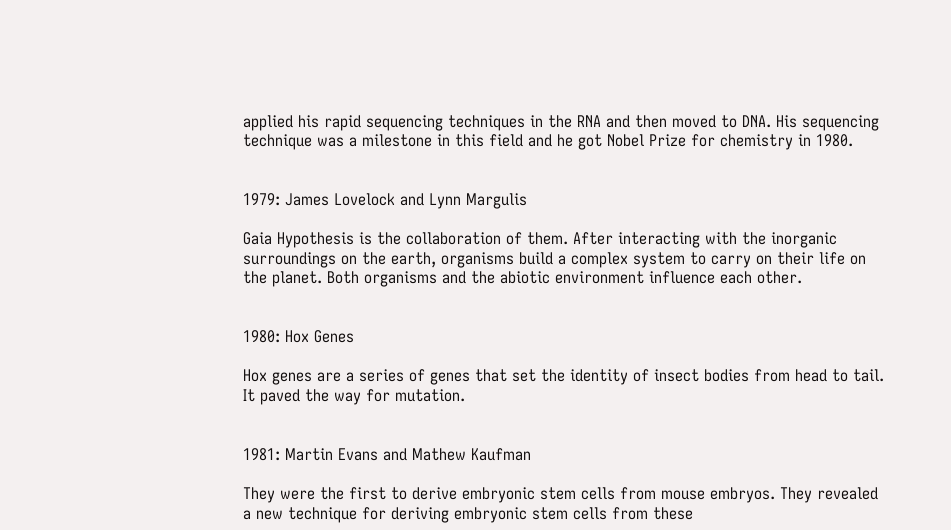applied his rapid sequencing techniques in the RNA and then moved to DNA. His sequencing technique was a milestone in this field and he got Nobel Prize for chemistry in 1980.


1979: James Lovelock and Lynn Margulis

Gaia Hypothesis is the collaboration of them. After interacting with the inorganic surroundings on the earth, organisms build a complex system to carry on their life on the planet. Both organisms and the abiotic environment influence each other.


1980: Hox Genes

Hox genes are a series of genes that set the identity of insect bodies from head to tail. It paved the way for mutation.


1981: Martin Evans and Mathew Kaufman

They were the first to derive embryonic stem cells from mouse embryos. They revealed a new technique for deriving embryonic stem cells from these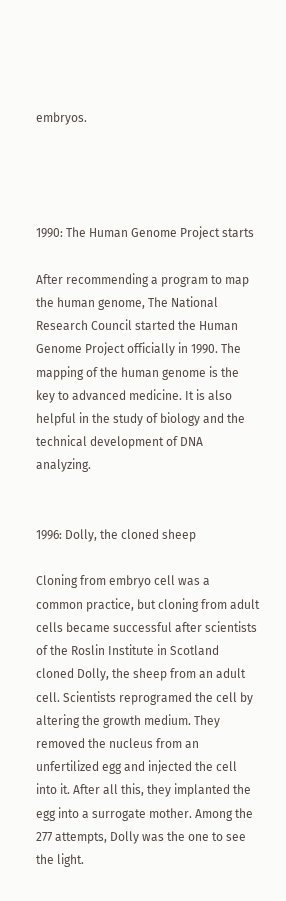embryos.




1990: The Human Genome Project starts

After recommending a program to map the human genome, The National Research Council started the Human Genome Project officially in 1990. The mapping of the human genome is the key to advanced medicine. It is also helpful in the study of biology and the technical development of DNA analyzing.


1996: Dolly, the cloned sheep

Cloning from embryo cell was a common practice, but cloning from adult cells became successful after scientists of the Roslin Institute in Scotland cloned Dolly, the sheep from an adult cell. Scientists reprogramed the cell by altering the growth medium. They removed the nucleus from an unfertilized egg and injected the cell into it. After all this, they implanted the egg into a surrogate mother. Among the 277 attempts, Dolly was the one to see the light.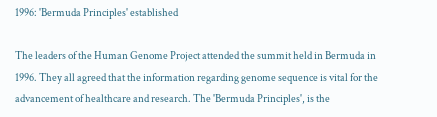1996: 'Bermuda Principles' established

The leaders of the Human Genome Project attended the summit held in Bermuda in 1996. They all agreed that the information regarding genome sequence is vital for the advancement of healthcare and research. The 'Bermuda Principles', is the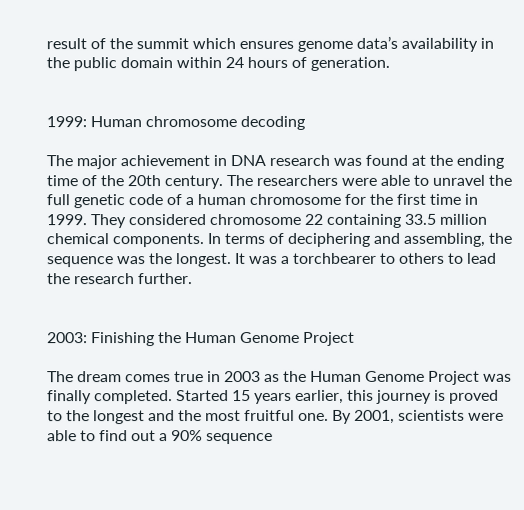result of the summit which ensures genome data’s availability in the public domain within 24 hours of generation.


1999: Human chromosome decoding

The major achievement in DNA research was found at the ending time of the 20th century. The researchers were able to unravel the full genetic code of a human chromosome for the first time in 1999. They considered chromosome 22 containing 33.5 million chemical components. In terms of deciphering and assembling, the sequence was the longest. It was a torchbearer to others to lead the research further.


2003: Finishing the Human Genome Project

The dream comes true in 2003 as the Human Genome Project was finally completed. Started 15 years earlier, this journey is proved to the longest and the most fruitful one. By 2001, scientists were able to find out a 90% sequence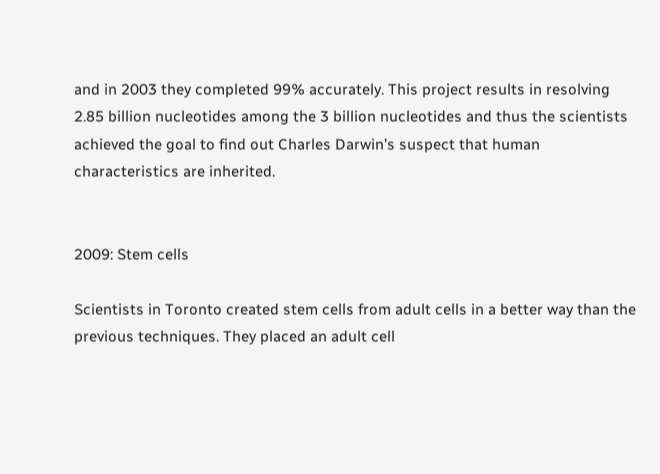and in 2003 they completed 99% accurately. This project results in resolving 2.85 billion nucleotides among the 3 billion nucleotides and thus the scientists achieved the goal to find out Charles Darwin’s suspect that human characteristics are inherited.


2009: Stem cells

Scientists in Toronto created stem cells from adult cells in a better way than the previous techniques. They placed an adult cell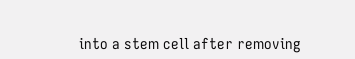into a stem cell after removing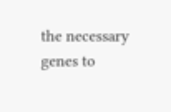the necessary genes to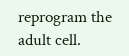reprogram the adult cell.